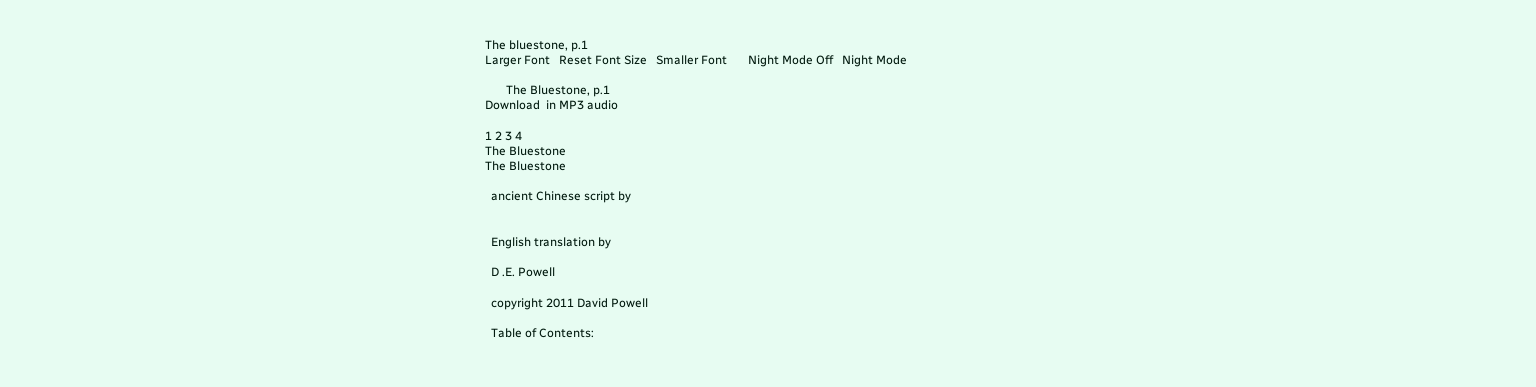The bluestone, p.1
Larger Font   Reset Font Size   Smaller Font       Night Mode Off   Night Mode

       The Bluestone, p.1
Download  in MP3 audio

1 2 3 4
The Bluestone
The Bluestone

  ancient Chinese script by


  English translation by

  D .E. Powell

  copyright 2011 David Powell

  Table of Contents: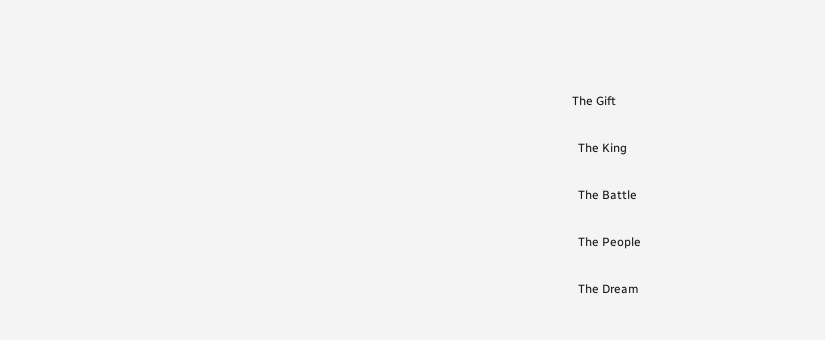The Gift

  The King

  The Battle

  The People

  The Dream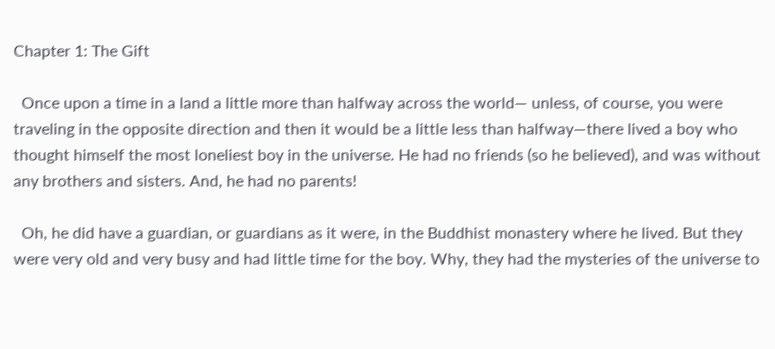Chapter 1: The Gift

  Once upon a time in a land a little more than halfway across the world— unless, of course, you were traveling in the opposite direction and then it would be a little less than halfway—there lived a boy who thought himself the most loneliest boy in the universe. He had no friends (so he believed), and was without any brothers and sisters. And, he had no parents!

  Oh, he did have a guardian, or guardians as it were, in the Buddhist monastery where he lived. But they were very old and very busy and had little time for the boy. Why, they had the mysteries of the universe to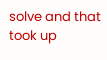solve and that took up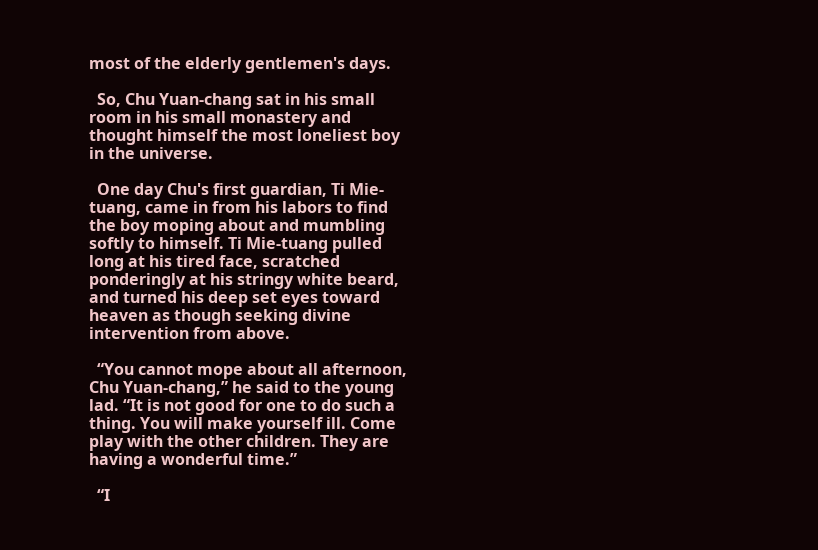most of the elderly gentlemen's days.

  So, Chu Yuan-chang sat in his small room in his small monastery and thought himself the most loneliest boy in the universe.

  One day Chu's first guardian, Ti Mie-tuang, came in from his labors to find the boy moping about and mumbling softly to himself. Ti Mie-tuang pulled long at his tired face, scratched ponderingly at his stringy white beard, and turned his deep set eyes toward heaven as though seeking divine intervention from above.

  “You cannot mope about all afternoon, Chu Yuan-chang,” he said to the young lad. “It is not good for one to do such a thing. You will make yourself ill. Come play with the other children. They are having a wonderful time.”

  “I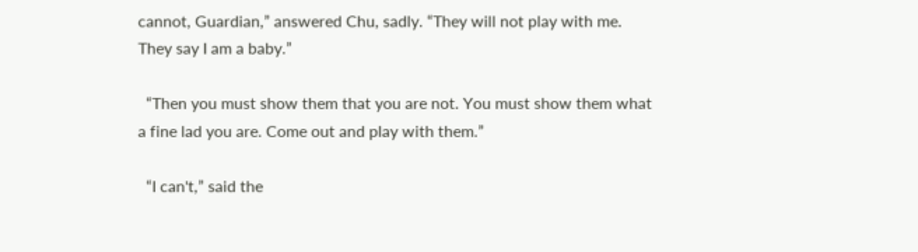cannot, Guardian,” answered Chu, sadly. “They will not play with me. They say I am a baby.”

  “Then you must show them that you are not. You must show them what a fine lad you are. Come out and play with them.”

  “I can't,” said the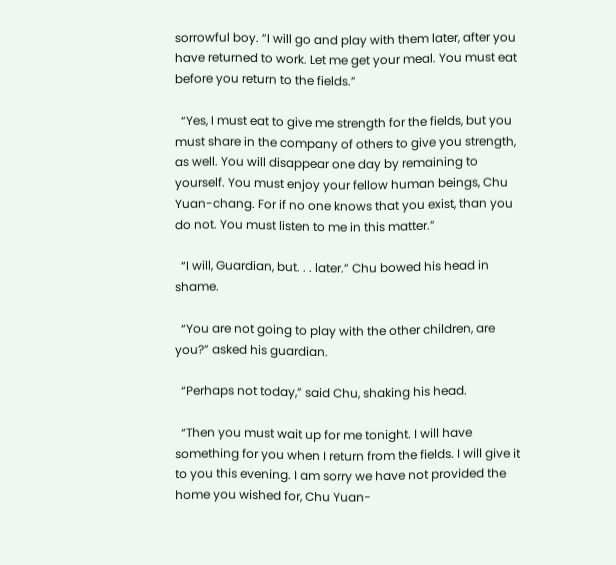sorrowful boy. “I will go and play with them later, after you have returned to work. Let me get your meal. You must eat before you return to the fields.”

  “Yes, I must eat to give me strength for the fields, but you must share in the company of others to give you strength, as well. You will disappear one day by remaining to yourself. You must enjoy your fellow human beings, Chu Yuan-chang. For if no one knows that you exist, than you do not. You must listen to me in this matter.”

  “I will, Guardian, but. . . later.” Chu bowed his head in shame.

  “You are not going to play with the other children, are you?” asked his guardian.

  “Perhaps not today,” said Chu, shaking his head.

  “Then you must wait up for me tonight. I will have something for you when I return from the fields. I will give it to you this evening. I am sorry we have not provided the home you wished for, Chu Yuan-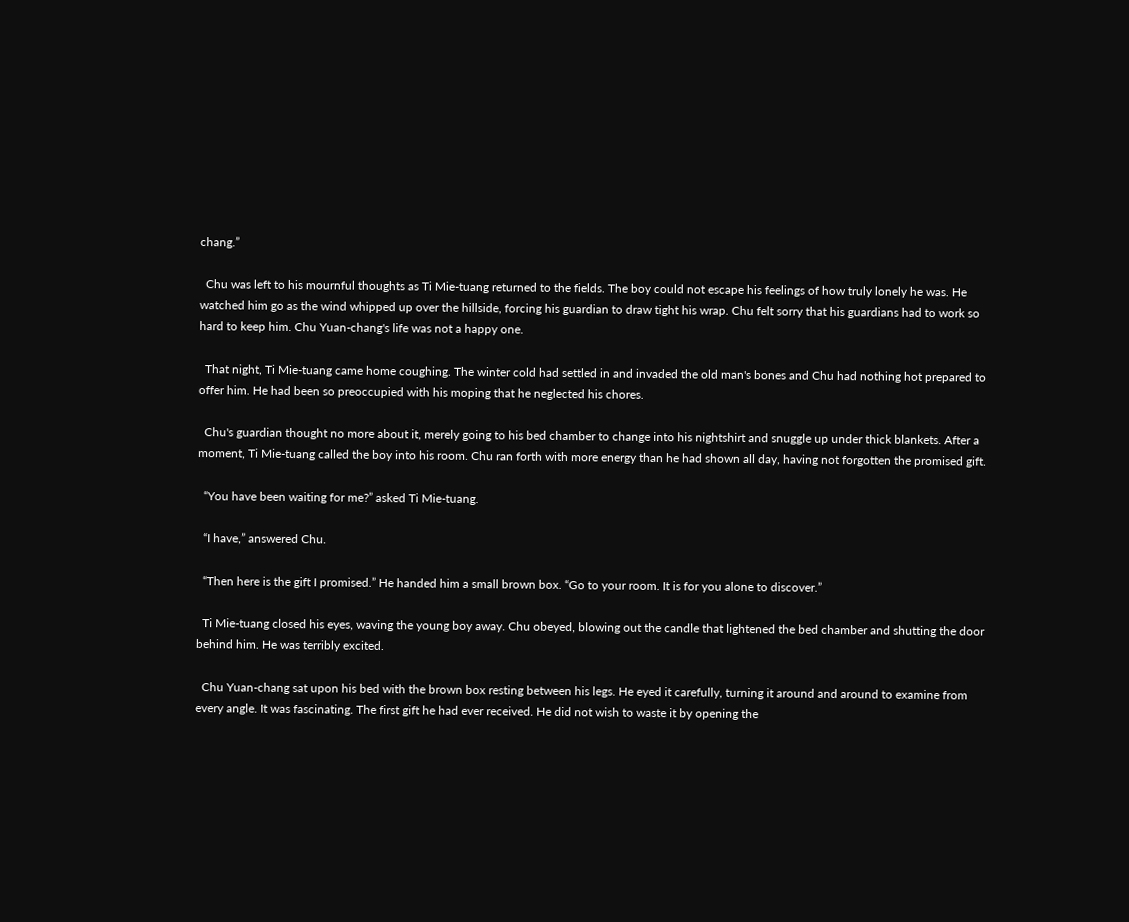chang.”

  Chu was left to his mournful thoughts as Ti Mie-tuang returned to the fields. The boy could not escape his feelings of how truly lonely he was. He watched him go as the wind whipped up over the hillside, forcing his guardian to draw tight his wrap. Chu felt sorry that his guardians had to work so hard to keep him. Chu Yuan-chang's life was not a happy one.

  That night, Ti Mie-tuang came home coughing. The winter cold had settled in and invaded the old man's bones and Chu had nothing hot prepared to offer him. He had been so preoccupied with his moping that he neglected his chores.

  Chu's guardian thought no more about it, merely going to his bed chamber to change into his nightshirt and snuggle up under thick blankets. After a moment, Ti Mie-tuang called the boy into his room. Chu ran forth with more energy than he had shown all day, having not forgotten the promised gift.

  “You have been waiting for me?” asked Ti Mie-tuang.

  “I have,” answered Chu.

  “Then here is the gift I promised.” He handed him a small brown box. “Go to your room. It is for you alone to discover.”

  Ti Mie-tuang closed his eyes, waving the young boy away. Chu obeyed, blowing out the candle that lightened the bed chamber and shutting the door behind him. He was terribly excited.

  Chu Yuan-chang sat upon his bed with the brown box resting between his legs. He eyed it carefully, turning it around and around to examine from every angle. It was fascinating. The first gift he had ever received. He did not wish to waste it by opening the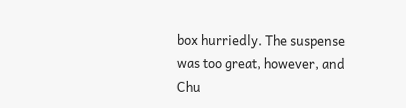box hurriedly. The suspense was too great, however, and Chu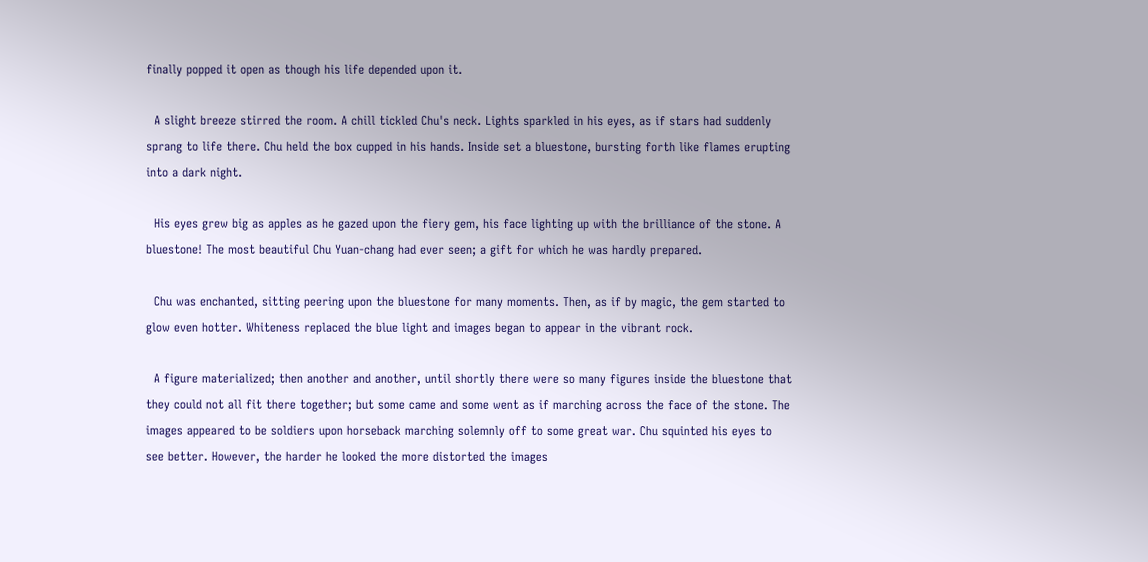finally popped it open as though his life depended upon it.

  A slight breeze stirred the room. A chill tickled Chu's neck. Lights sparkled in his eyes, as if stars had suddenly sprang to life there. Chu held the box cupped in his hands. Inside set a bluestone, bursting forth like flames erupting into a dark night.

  His eyes grew big as apples as he gazed upon the fiery gem, his face lighting up with the brilliance of the stone. A bluestone! The most beautiful Chu Yuan-chang had ever seen; a gift for which he was hardly prepared.

  Chu was enchanted, sitting peering upon the bluestone for many moments. Then, as if by magic, the gem started to glow even hotter. Whiteness replaced the blue light and images began to appear in the vibrant rock.

  A figure materialized; then another and another, until shortly there were so many figures inside the bluestone that they could not all fit there together; but some came and some went as if marching across the face of the stone. The images appeared to be soldiers upon horseback marching solemnly off to some great war. Chu squinted his eyes to see better. However, the harder he looked the more distorted the images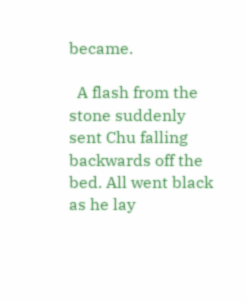became.

  A flash from the stone suddenly sent Chu falling backwards off the bed. All went black as he lay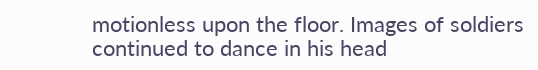motionless upon the floor. Images of soldiers continued to dance in his head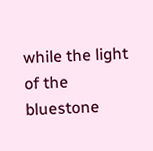while the light of the bluestone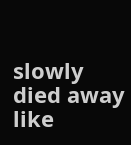slowly died away like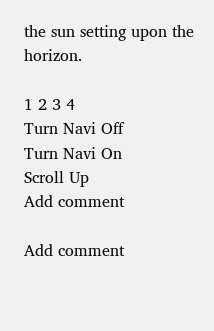the sun setting upon the horizon.

1 2 3 4
Turn Navi Off
Turn Navi On
Scroll Up
Add comment

Add comment